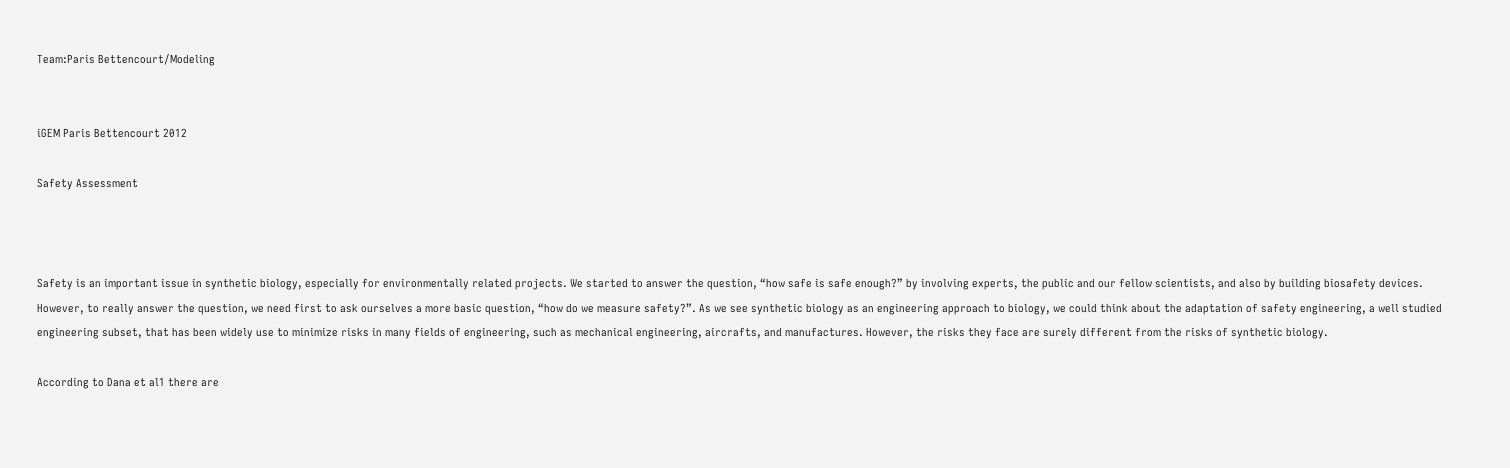Team:Paris Bettencourt/Modeling


iGEM Paris Bettencourt 2012

Safety Assessment



Safety is an important issue in synthetic biology, especially for environmentally related projects. We started to answer the question, “how safe is safe enough?” by involving experts, the public and our fellow scientists, and also by building biosafety devices. However, to really answer the question, we need first to ask ourselves a more basic question, “how do we measure safety?”. As we see synthetic biology as an engineering approach to biology, we could think about the adaptation of safety engineering, a well studied engineering subset, that has been widely use to minimize risks in many fields of engineering, such as mechanical engineering, aircrafts, and manufactures. However, the risks they face are surely different from the risks of synthetic biology.

According to Dana et al1 there are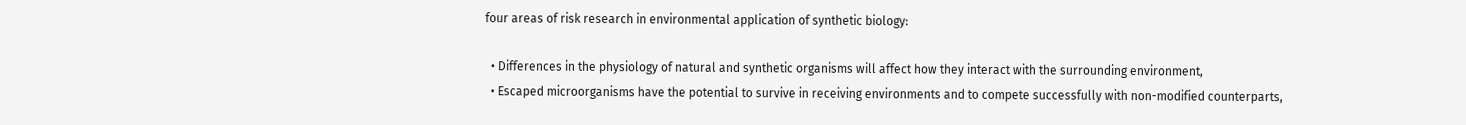four areas of risk research in environmental application of synthetic biology:

  • Differences in the physiology of natural and synthetic organisms will affect how they interact with the surrounding environment,
  • Escaped microorganisms have the potential to survive in receiving environments and to compete successfully with non-modified counterparts,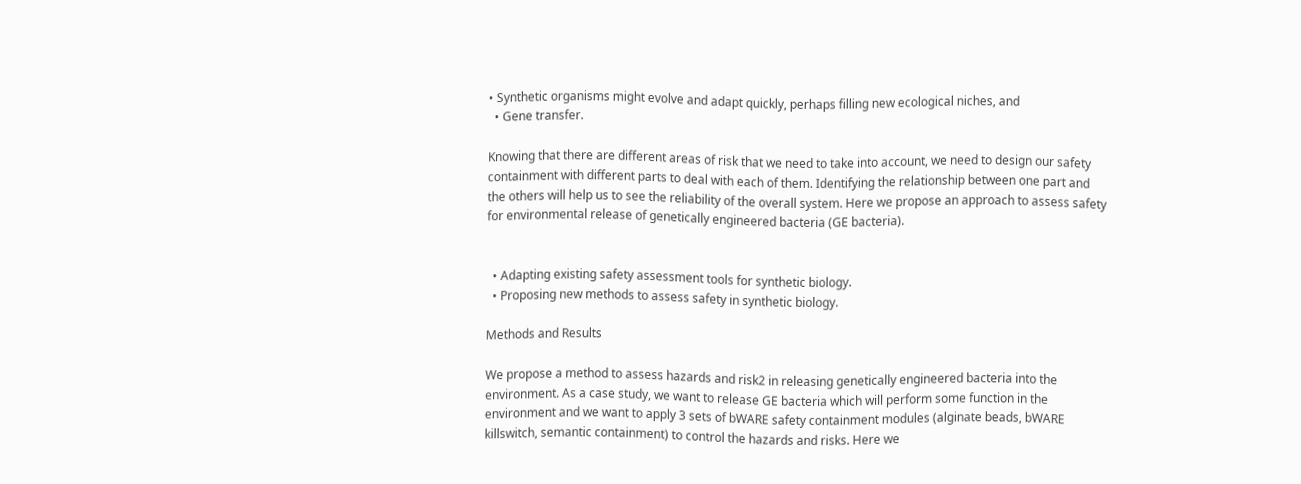• Synthetic organisms might evolve and adapt quickly, perhaps filling new ecological niches, and
  • Gene transfer.

Knowing that there are different areas of risk that we need to take into account, we need to design our safety containment with different parts to deal with each of them. Identifying the relationship between one part and the others will help us to see the reliability of the overall system. Here we propose an approach to assess safety for environmental release of genetically engineered bacteria (GE bacteria).


  • Adapting existing safety assessment tools for synthetic biology.
  • Proposing new methods to assess safety in synthetic biology.

Methods and Results

We propose a method to assess hazards and risk2 in releasing genetically engineered bacteria into the environment. As a case study, we want to release GE bacteria which will perform some function in the environment and we want to apply 3 sets of bWARE safety containment modules (alginate beads, bWARE killswitch, semantic containment) to control the hazards and risks. Here we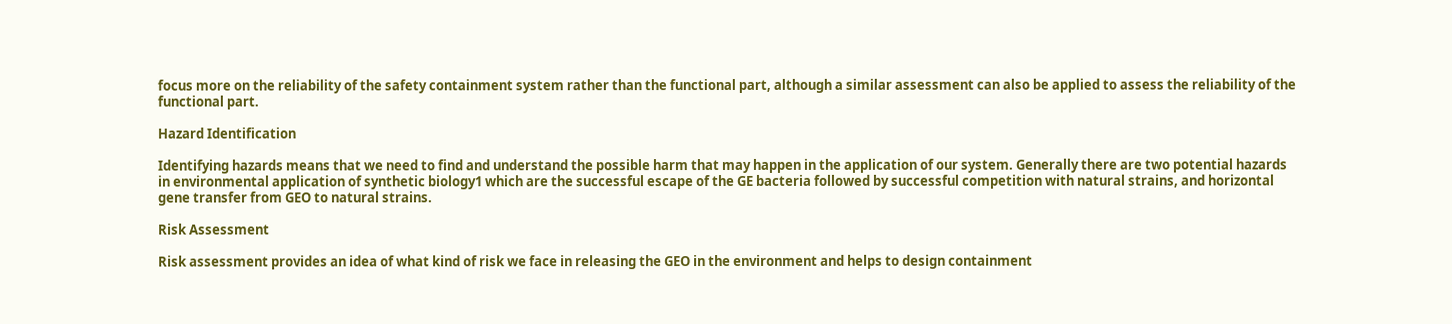focus more on the reliability of the safety containment system rather than the functional part, although a similar assessment can also be applied to assess the reliability of the functional part.

Hazard Identification

Identifying hazards means that we need to find and understand the possible harm that may happen in the application of our system. Generally there are two potential hazards in environmental application of synthetic biology1 which are the successful escape of the GE bacteria followed by successful competition with natural strains, and horizontal gene transfer from GEO to natural strains.

Risk Assessment

Risk assessment provides an idea of what kind of risk we face in releasing the GEO in the environment and helps to design containment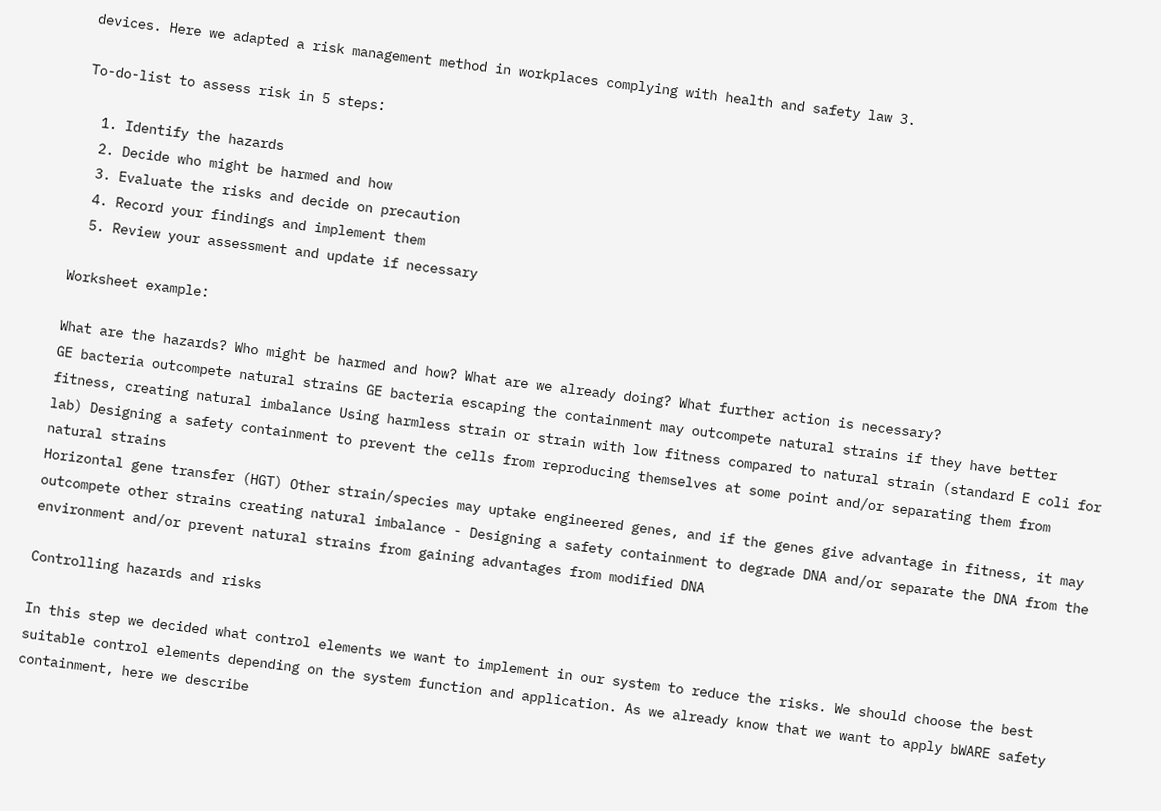devices. Here we adapted a risk management method in workplaces complying with health and safety law 3.

To-do-list to assess risk in 5 steps:

  1. Identify the hazards
  2. Decide who might be harmed and how
  3. Evaluate the risks and decide on precaution
  4. Record your findings and implement them
  5. Review your assessment and update if necessary

Worksheet example:

What are the hazards? Who might be harmed and how? What are we already doing? What further action is necessary?
GE bacteria outcompete natural strains GE bacteria escaping the containment may outcompete natural strains if they have better fitness, creating natural imbalance Using harmless strain or strain with low fitness compared to natural strain (standard E coli for lab) Designing a safety containment to prevent the cells from reproducing themselves at some point and/or separating them from natural strains
Horizontal gene transfer (HGT) Other strain/species may uptake engineered genes, and if the genes give advantage in fitness, it may outcompete other strains creating natural imbalance - Designing a safety containment to degrade DNA and/or separate the DNA from the environment and/or prevent natural strains from gaining advantages from modified DNA

Controlling hazards and risks

In this step we decided what control elements we want to implement in our system to reduce the risks. We should choose the best suitable control elements depending on the system function and application. As we already know that we want to apply bWARE safety containment, here we describe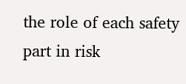the role of each safety part in risk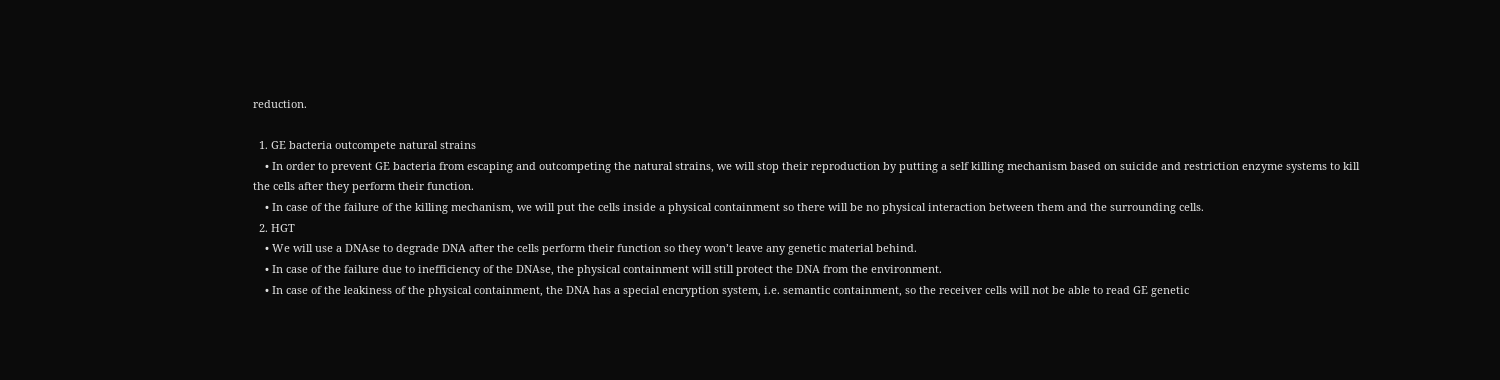reduction.

  1. GE bacteria outcompete natural strains
    • In order to prevent GE bacteria from escaping and outcompeting the natural strains, we will stop their reproduction by putting a self killing mechanism based on suicide and restriction enzyme systems to kill the cells after they perform their function.
    • In case of the failure of the killing mechanism, we will put the cells inside a physical containment so there will be no physical interaction between them and the surrounding cells.
  2. HGT
    • We will use a DNAse to degrade DNA after the cells perform their function so they won’t leave any genetic material behind.
    • In case of the failure due to inefficiency of the DNAse, the physical containment will still protect the DNA from the environment.
    • In case of the leakiness of the physical containment, the DNA has a special encryption system, i.e. semantic containment, so the receiver cells will not be able to read GE genetic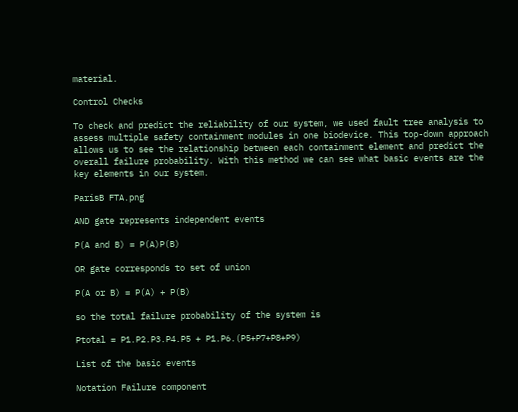material.

Control Checks

To check and predict the reliability of our system, we used fault tree analysis to assess multiple safety containment modules in one biodevice. This top-down approach allows us to see the relationship between each containment element and predict the overall failure probability. With this method we can see what basic events are the key elements in our system.

ParisB FTA.png

AND gate represents independent events

P(A and B) = P(A)P(B)

OR gate corresponds to set of union

P(A or B) = P(A) + P(B)

so the total failure probability of the system is

Ptotal = P1.P2.P3.P4.P5 + P1.P6.(P5+P7+P8+P9)

List of the basic events

Notation Failure component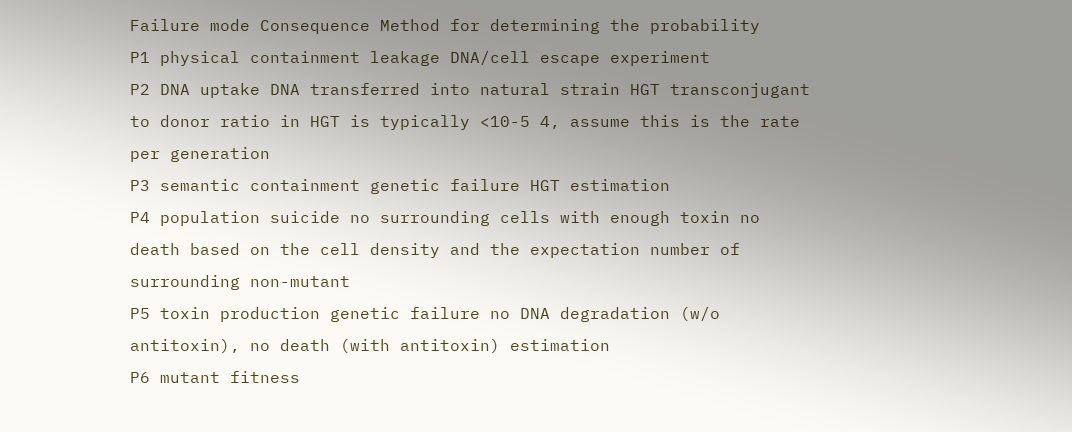Failure mode Consequence Method for determining the probability
P1 physical containment leakage DNA/cell escape experiment
P2 DNA uptake DNA transferred into natural strain HGT transconjugant to donor ratio in HGT is typically <10-5 4, assume this is the rate per generation
P3 semantic containment genetic failure HGT estimation
P4 population suicide no surrounding cells with enough toxin no death based on the cell density and the expectation number of surrounding non-mutant
P5 toxin production genetic failure no DNA degradation (w/o antitoxin), no death (with antitoxin) estimation
P6 mutant fitness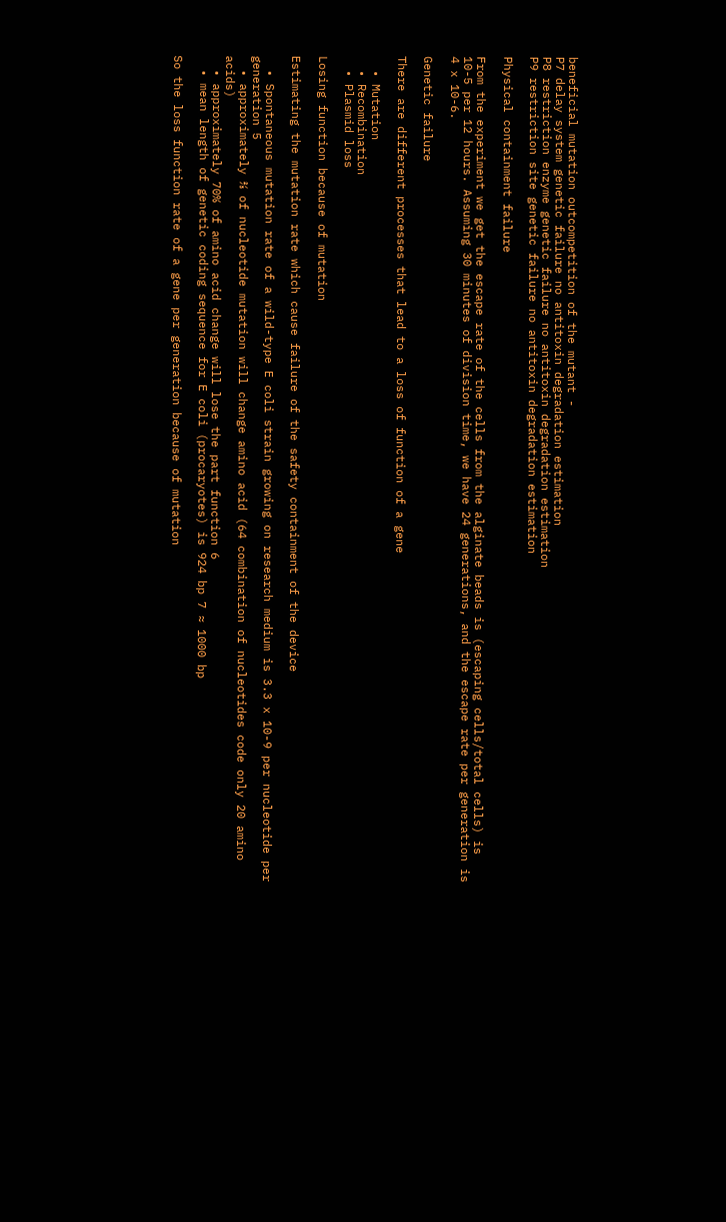beneficial mutation outcompetition of the mutant -
P7 delay system genetic failure no antitoxin degradation estimation
P8 restriction enzyme genetic failure no antitoxin degradation estimation
P9 restriction site genetic failure no antitoxin degradation estimation

Physical containment failure

From the experiment we get the escape rate of the cells from the alginate beads is (escaping cells/total cells) is 10-5 per 12 hours. Assuming 30 minutes of division time, we have 24 generations, and the escape rate per generation is 4 x 10-6.

Genetic failure

There are different processes that lead to a loss of function of a gene

  • Mutation
  • Recombination
  • Plasmid loss

Losing function because of mutation

Estimating the mutation rate which cause failure of the safety containment of the device

  • Spontaneous mutation rate of a wild-type E coli strain growing on research medium is 3.3 x 10-9 per nucleotide per generation 5
  • approximately ⅔ of nucleotide mutation will change amino acid (64 combination of nucleotides code only 20 amino acids)
  • approximately 70% of amino acid change will lose the part function 6
  • mean length of genetic coding sequence for E coli (procaryotes) is 924 bp 7 ≈ 1000 bp

So the loss function rate of a gene per generation because of mutation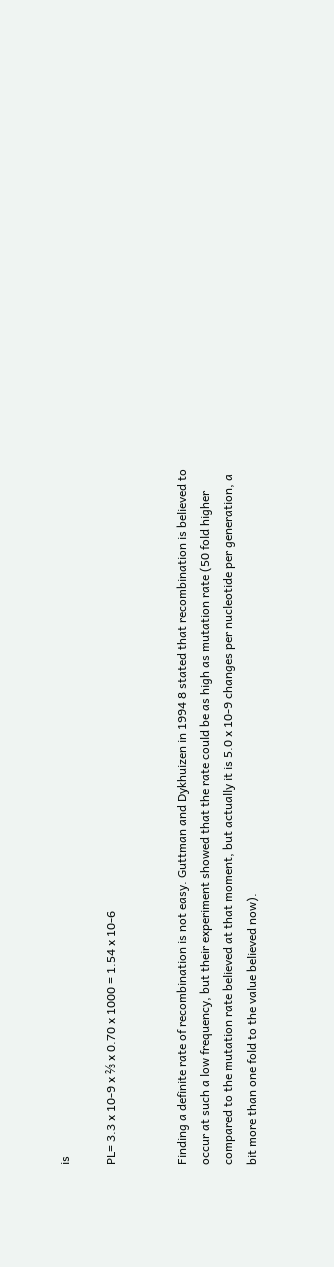is

PL= 3.3 x 10-9 x ⅔ x 0.70 x 1000 = 1.54 x 10-6


Finding a definite rate of recombination is not easy. Guttman and Dykhuizen in 1994 8 stated that recombination is believed to occur at such a low frequency, but their experiment showed that the rate could be as high as mutation rate (50 fold higher compared to the mutation rate believed at that moment, but actually it is 5.0 x 10-9 changes per nucleotide per generation, a bit more than one fold to the value believed now).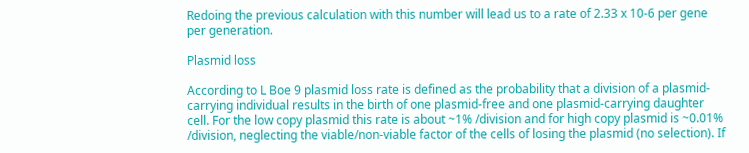Redoing the previous calculation with this number will lead us to a rate of 2.33 x 10-6 per gene per generation.

Plasmid loss

According to L Boe 9 plasmid loss rate is defined as the probability that a division of a plasmid-carrying individual results in the birth of one plasmid-free and one plasmid-carrying daughter cell. For the low copy plasmid this rate is about ~1% /division and for high copy plasmid is ~0.01% /division, neglecting the viable/non-viable factor of the cells of losing the plasmid (no selection). If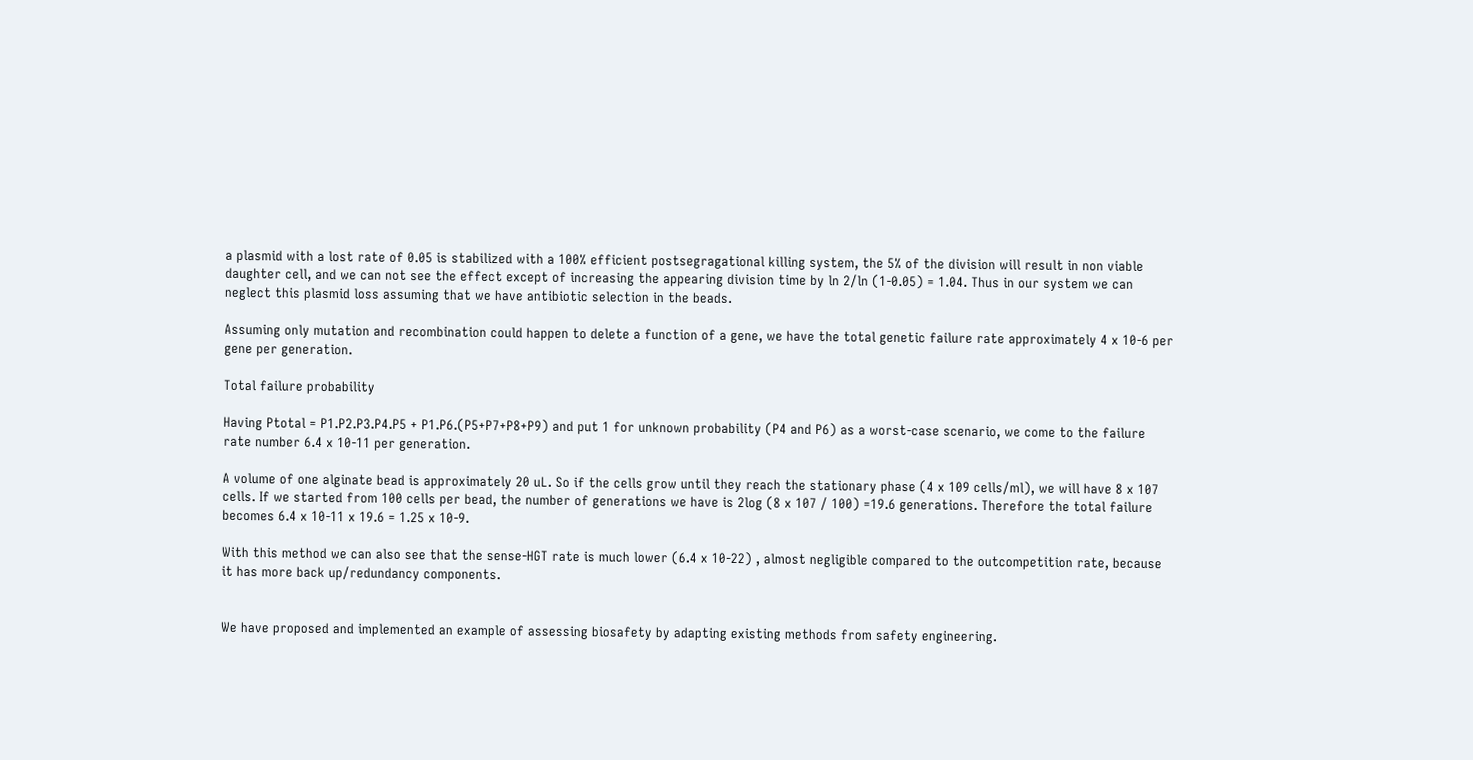a plasmid with a lost rate of 0.05 is stabilized with a 100% efficient postsegragational killing system, the 5% of the division will result in non viable daughter cell, and we can not see the effect except of increasing the appearing division time by ln 2/ln (1-0.05) = 1.04. Thus in our system we can neglect this plasmid loss assuming that we have antibiotic selection in the beads.

Assuming only mutation and recombination could happen to delete a function of a gene, we have the total genetic failure rate approximately 4 x 10-6 per gene per generation.

Total failure probability

Having Ptotal = P1.P2.P3.P4.P5 + P1.P6.(P5+P7+P8+P9) and put 1 for unknown probability (P4 and P6) as a worst-case scenario, we come to the failure rate number 6.4 x 10-11 per generation.

A volume of one alginate bead is approximately 20 uL. So if the cells grow until they reach the stationary phase (4 x 109 cells/ml), we will have 8 x 107 cells. If we started from 100 cells per bead, the number of generations we have is 2log (8 x 107 / 100) =19.6 generations. Therefore the total failure becomes 6.4 x 10-11 x 19.6 = 1.25 x 10-9.

With this method we can also see that the sense-HGT rate is much lower (6.4 x 10-22) , almost negligible compared to the outcompetition rate, because it has more back up/redundancy components.


We have proposed and implemented an example of assessing biosafety by adapting existing methods from safety engineering.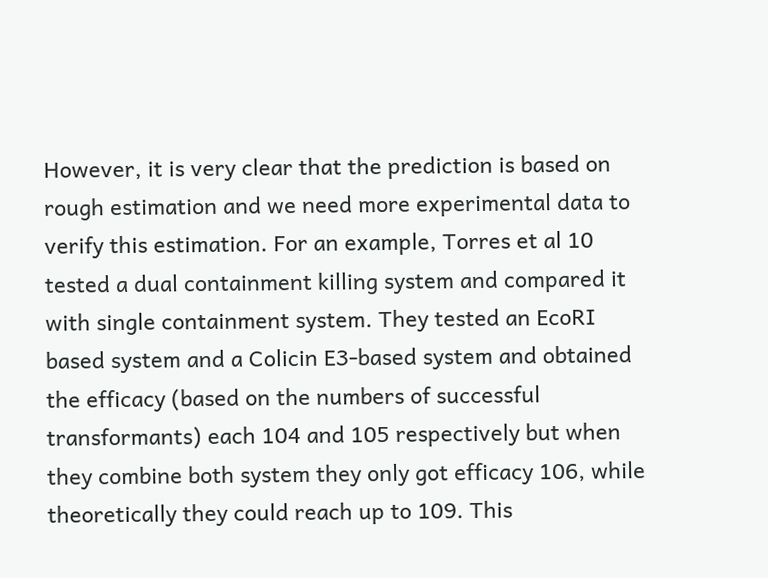However, it is very clear that the prediction is based on rough estimation and we need more experimental data to verify this estimation. For an example, Torres et al 10 tested a dual containment killing system and compared it with single containment system. They tested an EcoRI based system and a Colicin E3-based system and obtained the efficacy (based on the numbers of successful transformants) each 104 and 105 respectively but when they combine both system they only got efficacy 106, while theoretically they could reach up to 109. This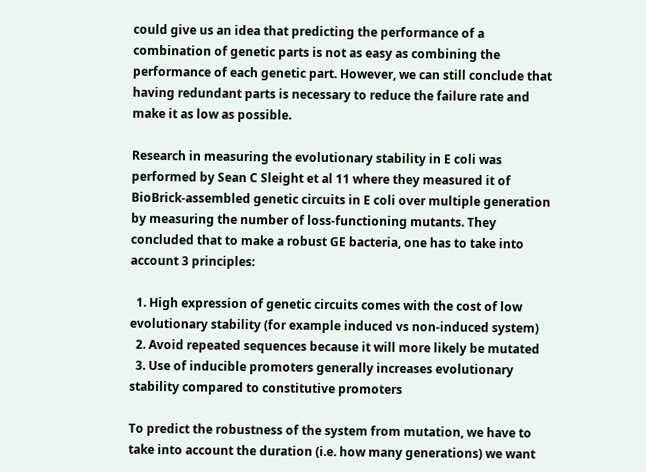could give us an idea that predicting the performance of a combination of genetic parts is not as easy as combining the performance of each genetic part. However, we can still conclude that having redundant parts is necessary to reduce the failure rate and make it as low as possible.

Research in measuring the evolutionary stability in E coli was performed by Sean C Sleight et al 11 where they measured it of BioBrick-assembled genetic circuits in E coli over multiple generation by measuring the number of loss-functioning mutants. They concluded that to make a robust GE bacteria, one has to take into account 3 principles:

  1. High expression of genetic circuits comes with the cost of low evolutionary stability (for example induced vs non-induced system)
  2. Avoid repeated sequences because it will more likely be mutated
  3. Use of inducible promoters generally increases evolutionary stability compared to constitutive promoters

To predict the robustness of the system from mutation, we have to take into account the duration (i.e. how many generations) we want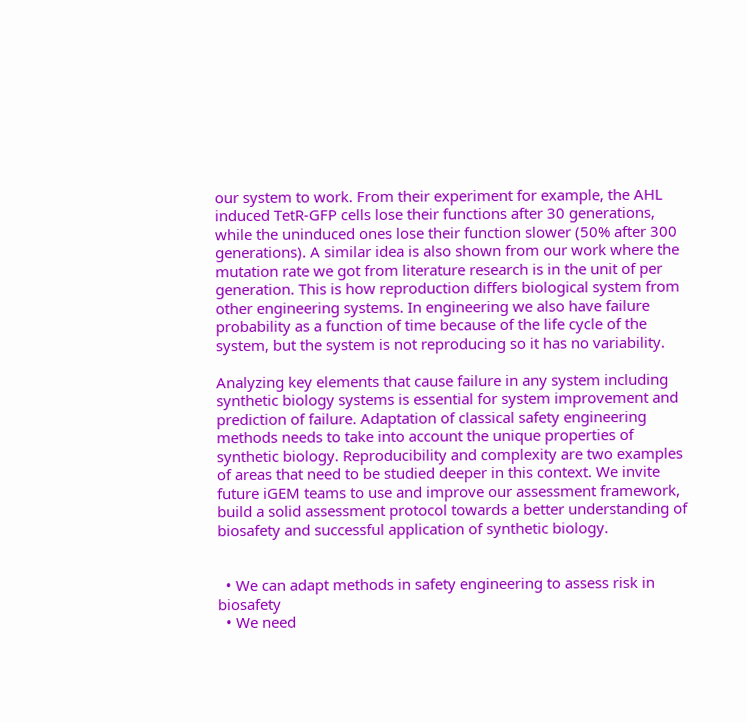our system to work. From their experiment for example, the AHL induced TetR-GFP cells lose their functions after 30 generations, while the uninduced ones lose their function slower (50% after 300 generations). A similar idea is also shown from our work where the mutation rate we got from literature research is in the unit of per generation. This is how reproduction differs biological system from other engineering systems. In engineering we also have failure probability as a function of time because of the life cycle of the system, but the system is not reproducing so it has no variability.

Analyzing key elements that cause failure in any system including synthetic biology systems is essential for system improvement and prediction of failure. Adaptation of classical safety engineering methods needs to take into account the unique properties of synthetic biology. Reproducibility and complexity are two examples of areas that need to be studied deeper in this context. We invite future iGEM teams to use and improve our assessment framework, build a solid assessment protocol towards a better understanding of biosafety and successful application of synthetic biology.


  • We can adapt methods in safety engineering to assess risk in biosafety
  • We need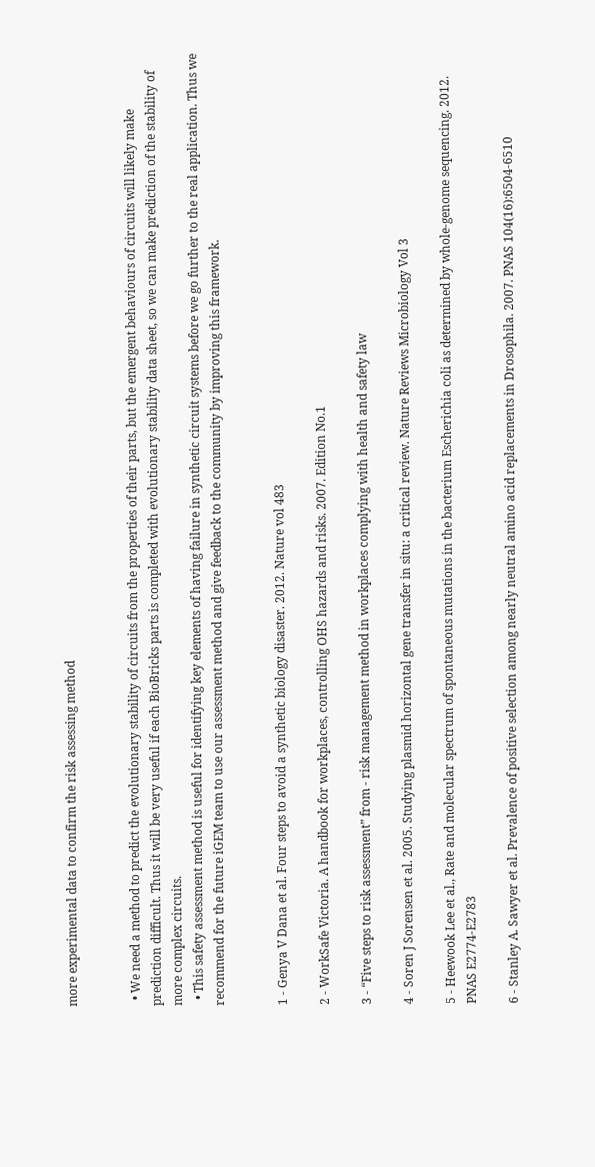more experimental data to confirm the risk assessing method


  • We need a method to predict the evolutionary stability of circuits from the properties of their parts, but the emergent behaviours of circuits will likely make prediction difficult. Thus it will be very useful if each BioBricks parts is completed with evolutionary stability data sheet, so we can make prediction of the stability of more complex circuits.
  • This safety assessment method is useful for identifying key elements of having failure in synthetic circuit systems before we go further to the real application. Thus we recommend for the future iGEM team to use our assessment method and give feedback to the community by improving this framework.


1 - Genya V Dana et al. Four steps to avoid a synthetic biology disaster. 2012. Nature vol 483

2 - WorkSafe Victoria. A handbook for workplaces, controlling OHS hazards and risks. 2007. Edition No.1

3 - “Five steps to risk assessment” from - risk management method in workplaces complying with health and safety law

4 - Soren J Sorensen et al. 2005. Studying plasmid horizontal gene transfer in situ: a critical review. Nature Reviews Microbiology Vol 3

5 - Heewook Lee et al., Rate and molecular spectrum of spontaneous mutations in the bacterium Escherichia coli as determined by whole-genome sequencing. 2012. PNAS E2774-E2783

6 - Stanley A. Sawyer et al. Prevalence of positive selection among nearly neutral amino acid replacements in Drosophila. 2007. PNAS 104(16):6504-6510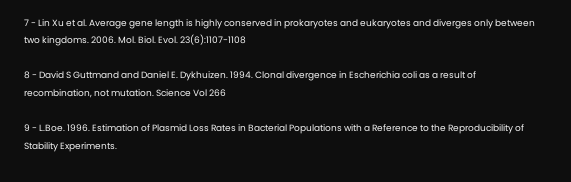7 - Lin Xu et al. Average gene length is highly conserved in prokaryotes and eukaryotes and diverges only between two kingdoms. 2006. Mol. Biol. Evol. 23(6):1107-1108

8 - David S Guttmand and Daniel E. Dykhuizen. 1994. Clonal divergence in Escherichia coli as a result of recombination, not mutation. Science Vol 266

9 - L.Boe. 1996. Estimation of Plasmid Loss Rates in Bacterial Populations with a Reference to the Reproducibility of Stability Experiments.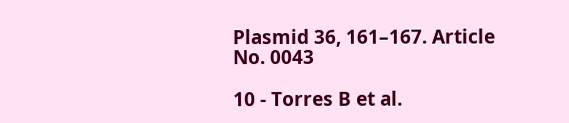Plasmid 36, 161–167. Article No. 0043

10 - Torres B et al.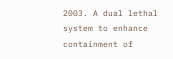2003. A dual lethal system to enhance containment of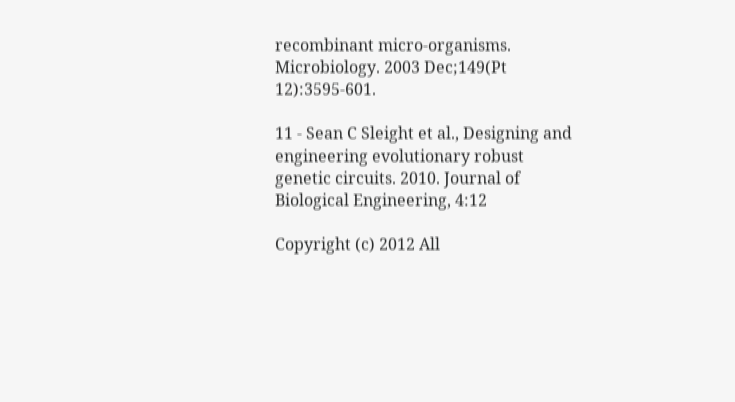recombinant micro-organisms. Microbiology. 2003 Dec;149(Pt 12):3595-601.

11 - Sean C Sleight et al., Designing and engineering evolutionary robust genetic circuits. 2010. Journal of Biological Engineering, 4:12

Copyright (c) 2012 All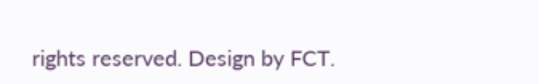rights reserved. Design by FCT.